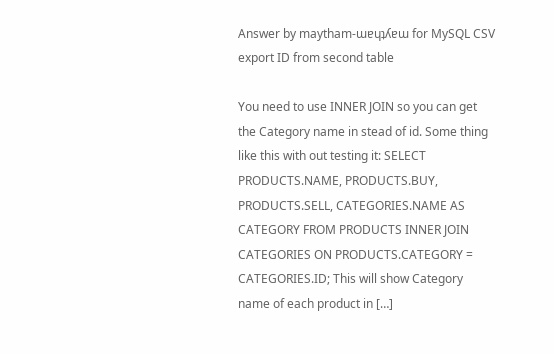Answer by maytham-ɯɐɥʇʎɐɯ for MySQL CSV export ID from second table

You need to use INNER JOIN so you can get the Category name in stead of id. Some thing like this with out testing it: SELECT PRODUCTS.NAME, PRODUCTS.BUY, PRODUCTS.SELL, CATEGORIES.NAME AS CATEGORY FROM PRODUCTS INNER JOIN CATEGORIES ON PRODUCTS.CATEGORY = CATEGORIES.ID; This will show Category name of each product in […]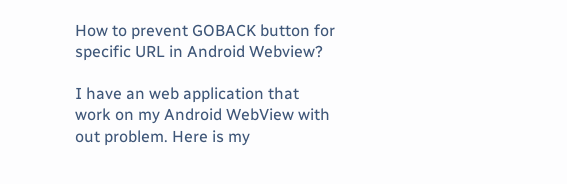How to prevent GOBACK button for specific URL in Android Webview?

I have an web application that work on my Android WebView with out problem. Here is my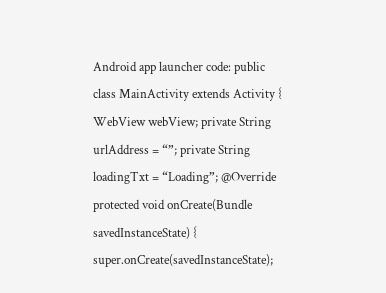Android app launcher code: public class MainActivity extends Activity { WebView webView; private String urlAddress = “”; private String loadingTxt = “Loading”; @Override protected void onCreate(Bundle savedInstanceState) { super.onCreate(savedInstanceState);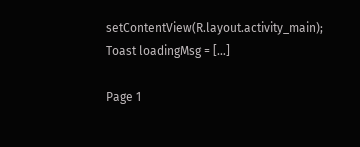setContentView(R.layout.activity_main); Toast loadingMsg = […]

Page 1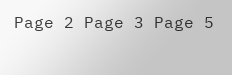Page 2 Page 3 Page 5